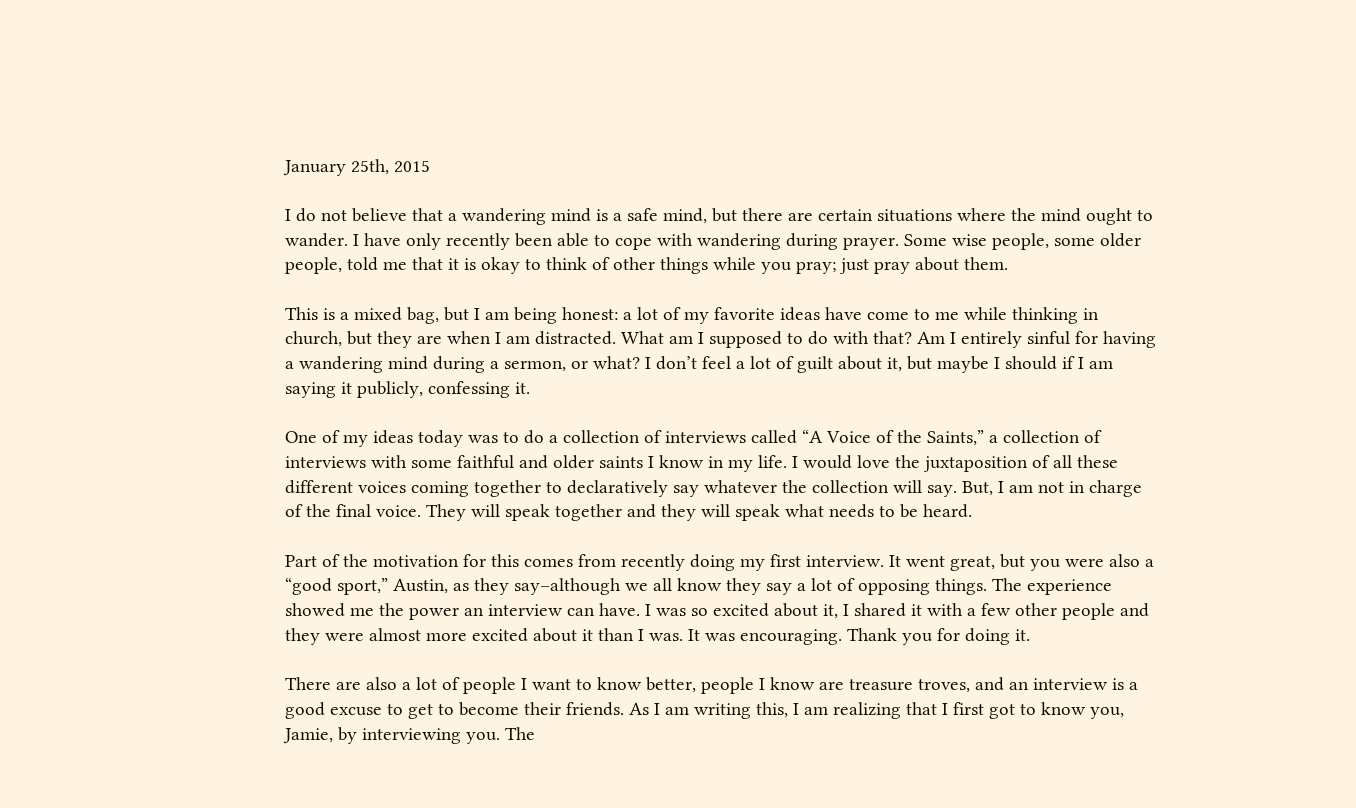January 25th, 2015

I do not believe that a wandering mind is a safe mind, but there are certain situations where the mind ought to wander. I have only recently been able to cope with wandering during prayer. Some wise people, some older people, told me that it is okay to think of other things while you pray; just pray about them.

This is a mixed bag, but I am being honest: a lot of my favorite ideas have come to me while thinking in church, but they are when I am distracted. What am I supposed to do with that? Am I entirely sinful for having a wandering mind during a sermon, or what? I don’t feel a lot of guilt about it, but maybe I should if I am saying it publicly, confessing it.

One of my ideas today was to do a collection of interviews called “A Voice of the Saints,” a collection of interviews with some faithful and older saints I know in my life. I would love the juxtaposition of all these different voices coming together to declaratively say whatever the collection will say. But, I am not in charge of the final voice. They will speak together and they will speak what needs to be heard.

Part of the motivation for this comes from recently doing my first interview. It went great, but you were also a “good sport,” Austin, as they say–although we all know they say a lot of opposing things. The experience showed me the power an interview can have. I was so excited about it, I shared it with a few other people and they were almost more excited about it than I was. It was encouraging. Thank you for doing it.

There are also a lot of people I want to know better, people I know are treasure troves, and an interview is a good excuse to get to become their friends. As I am writing this, I am realizing that I first got to know you, Jamie, by interviewing you. The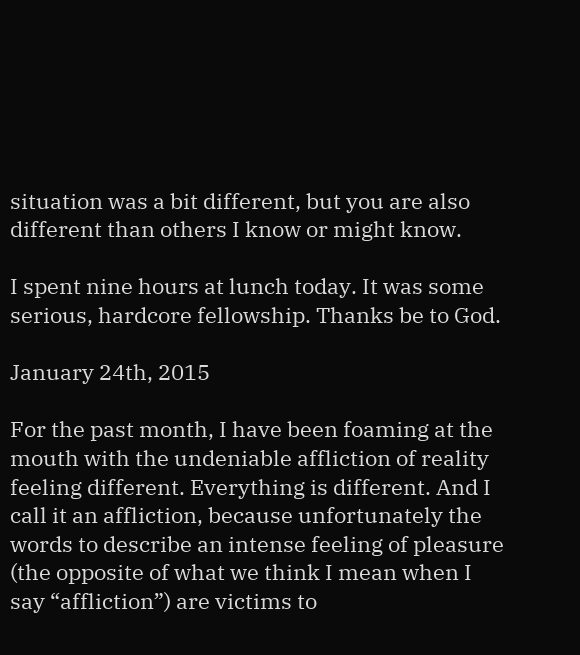situation was a bit different, but you are also different than others I know or might know.

I spent nine hours at lunch today. It was some serious, hardcore fellowship. Thanks be to God.

January 24th, 2015

For the past month, I have been foaming at the mouth with the undeniable affliction of reality feeling different. Everything is different. And I call it an affliction, because unfortunately the words to describe an intense feeling of pleasure (the opposite of what we think I mean when I say “affliction”) are victims to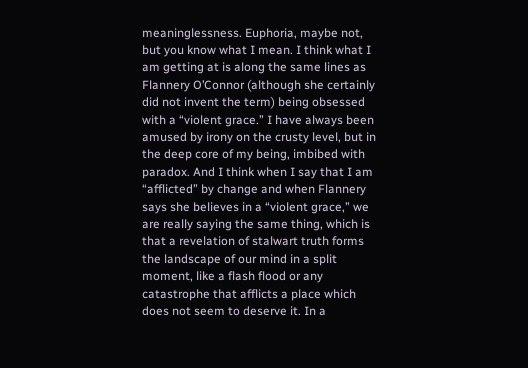meaninglessness. Euphoria, maybe not, but you know what I mean. I think what I am getting at is along the same lines as Flannery O’Connor (although she certainly did not invent the term) being obsessed with a “violent grace.” I have always been amused by irony on the crusty level, but in the deep core of my being, imbibed with paradox. And I think when I say that I am “afflicted” by change and when Flannery says she believes in a “violent grace,” we are really saying the same thing, which is that a revelation of stalwart truth forms the landscape of our mind in a split moment, like a flash flood or any catastrophe that afflicts a place which does not seem to deserve it. In a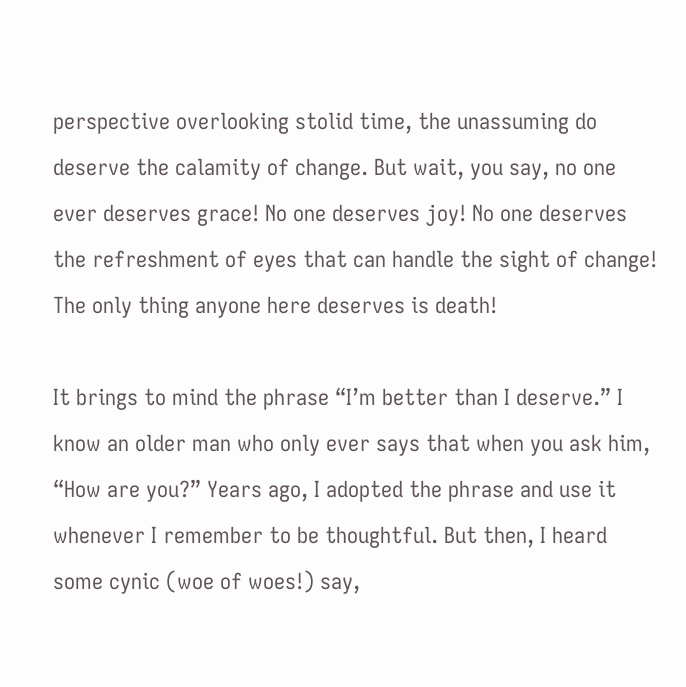perspective overlooking stolid time, the unassuming do deserve the calamity of change. But wait, you say, no one ever deserves grace! No one deserves joy! No one deserves the refreshment of eyes that can handle the sight of change! The only thing anyone here deserves is death!

It brings to mind the phrase “I’m better than I deserve.” I know an older man who only ever says that when you ask him, “How are you?” Years ago, I adopted the phrase and use it whenever I remember to be thoughtful. But then, I heard some cynic (woe of woes!) say,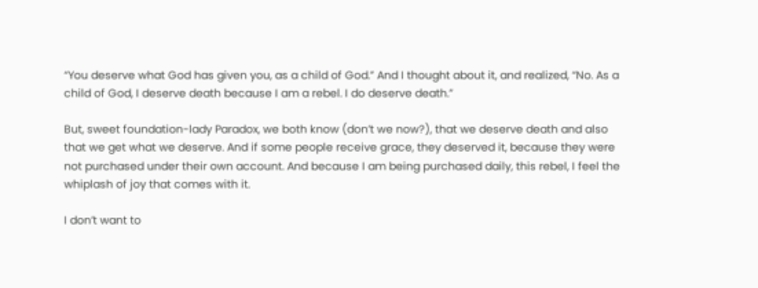“You deserve what God has given you, as a child of God.” And I thought about it, and realized, “No. As a child of God, I deserve death because I am a rebel. I do deserve death.”

But, sweet foundation-lady Paradox, we both know (don’t we now?), that we deserve death and also that we get what we deserve. And if some people receive grace, they deserved it, because they were not purchased under their own account. And because I am being purchased daily, this rebel, I feel the whiplash of joy that comes with it.

I don’t want to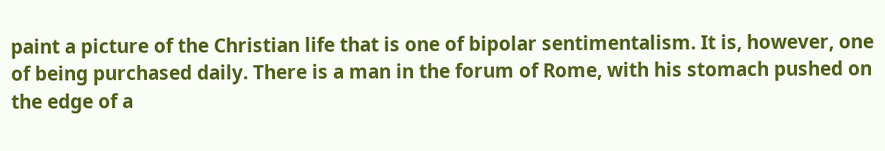paint a picture of the Christian life that is one of bipolar sentimentalism. It is, however, one of being purchased daily. There is a man in the forum of Rome, with his stomach pushed on the edge of a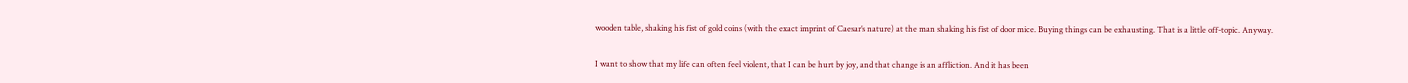wooden table, shaking his fist of gold coins (with the exact imprint of Caesar’s nature) at the man shaking his fist of door mice. Buying things can be exhausting. That is a little off-topic. Anyway.

I want to show that my life can often feel violent, that I can be hurt by joy, and that change is an affliction. And it has been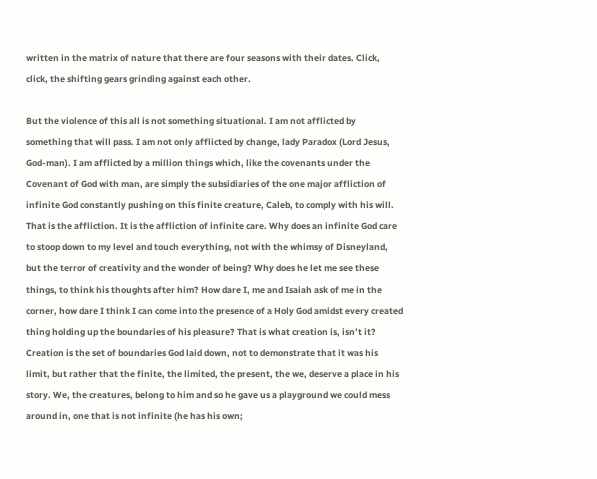written in the matrix of nature that there are four seasons with their dates. Click, click, the shifting gears grinding against each other.

But the violence of this all is not something situational. I am not afflicted by something that will pass. I am not only afflicted by change, lady Paradox (Lord Jesus, God-man). I am afflicted by a million things which, like the covenants under the Covenant of God with man, are simply the subsidiaries of the one major affliction of infinite God constantly pushing on this finite creature, Caleb, to comply with his will. That is the affliction. It is the affliction of infinite care. Why does an infinite God care to stoop down to my level and touch everything, not with the whimsy of Disneyland, but the terror of creativity and the wonder of being? Why does he let me see these things, to think his thoughts after him? How dare I, me and Isaiah ask of me in the corner, how dare I think I can come into the presence of a Holy God amidst every created thing holding up the boundaries of his pleasure? That is what creation is, isn’t it? Creation is the set of boundaries God laid down, not to demonstrate that it was his limit, but rather that the finite, the limited, the present, the we, deserve a place in his story. We, the creatures, belong to him and so he gave us a playground we could mess around in, one that is not infinite (he has his own;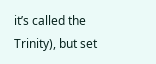it’s called the Trinity), but set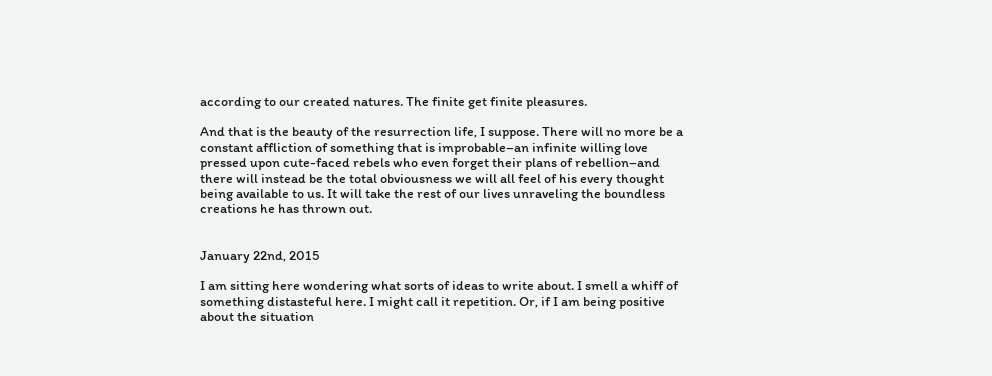according to our created natures. The finite get finite pleasures.

And that is the beauty of the resurrection life, I suppose. There will no more be a constant affliction of something that is improbable–an infinite willing love pressed upon cute-faced rebels who even forget their plans of rebellion–and there will instead be the total obviousness we will all feel of his every thought being available to us. It will take the rest of our lives unraveling the boundless creations he has thrown out.


January 22nd, 2015

I am sitting here wondering what sorts of ideas to write about. I smell a whiff of something distasteful here. I might call it repetition. Or, if I am being positive about the situation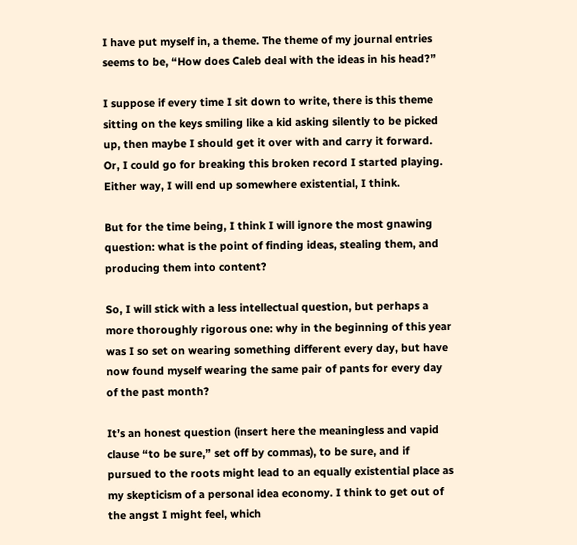I have put myself in, a theme. The theme of my journal entries seems to be, “How does Caleb deal with the ideas in his head?”

I suppose if every time I sit down to write, there is this theme sitting on the keys smiling like a kid asking silently to be picked up, then maybe I should get it over with and carry it forward. Or, I could go for breaking this broken record I started playing. Either way, I will end up somewhere existential, I think.

But for the time being, I think I will ignore the most gnawing question: what is the point of finding ideas, stealing them, and producing them into content?

So, I will stick with a less intellectual question, but perhaps a more thoroughly rigorous one: why in the beginning of this year was I so set on wearing something different every day, but have now found myself wearing the same pair of pants for every day of the past month?

It’s an honest question (insert here the meaningless and vapid clause “to be sure,” set off by commas), to be sure, and if pursued to the roots might lead to an equally existential place as my skepticism of a personal idea economy. I think to get out of the angst I might feel, which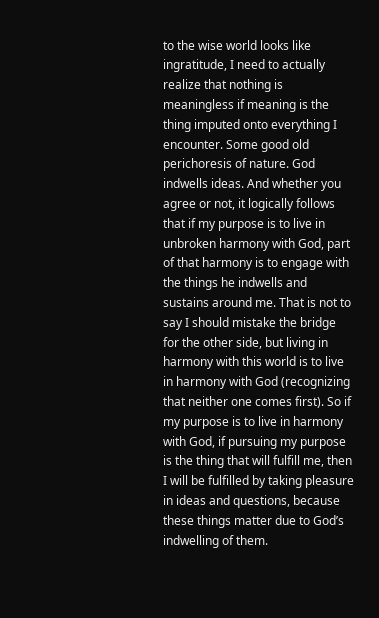to the wise world looks like ingratitude, I need to actually realize that nothing is meaningless if meaning is the thing imputed onto everything I encounter. Some good old perichoresis of nature. God indwells ideas. And whether you agree or not, it logically follows that if my purpose is to live in unbroken harmony with God, part of that harmony is to engage with the things he indwells and sustains around me. That is not to say I should mistake the bridge for the other side, but living in harmony with this world is to live in harmony with God (recognizing that neither one comes first). So if my purpose is to live in harmony with God, if pursuing my purpose is the thing that will fulfill me, then I will be fulfilled by taking pleasure in ideas and questions, because these things matter due to God’s indwelling of them.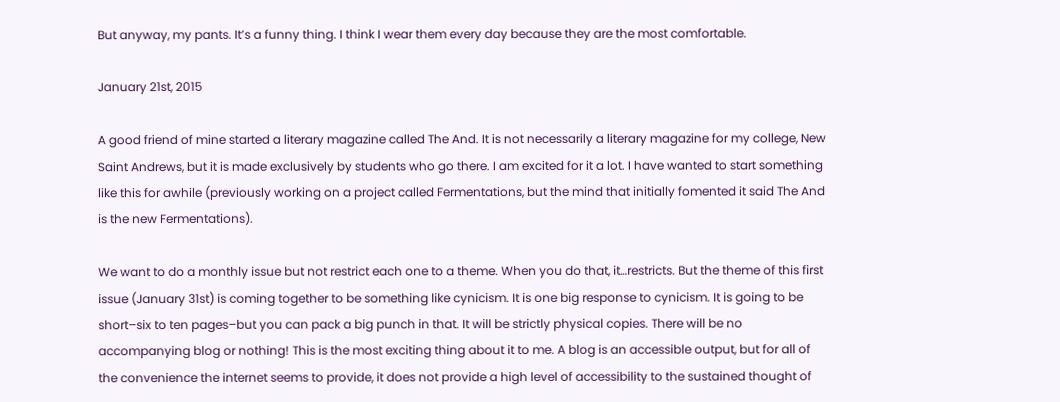But anyway, my pants. It’s a funny thing. I think I wear them every day because they are the most comfortable.

January 21st, 2015

A good friend of mine started a literary magazine called The And. It is not necessarily a literary magazine for my college, New Saint Andrews, but it is made exclusively by students who go there. I am excited for it a lot. I have wanted to start something like this for awhile (previously working on a project called Fermentations, but the mind that initially fomented it said The And is the new Fermentations).

We want to do a monthly issue but not restrict each one to a theme. When you do that, it…restricts. But the theme of this first issue (January 31st) is coming together to be something like cynicism. It is one big response to cynicism. It is going to be short–six to ten pages–but you can pack a big punch in that. It will be strictly physical copies. There will be no accompanying blog or nothing! This is the most exciting thing about it to me. A blog is an accessible output, but for all of the convenience the internet seems to provide, it does not provide a high level of accessibility to the sustained thought of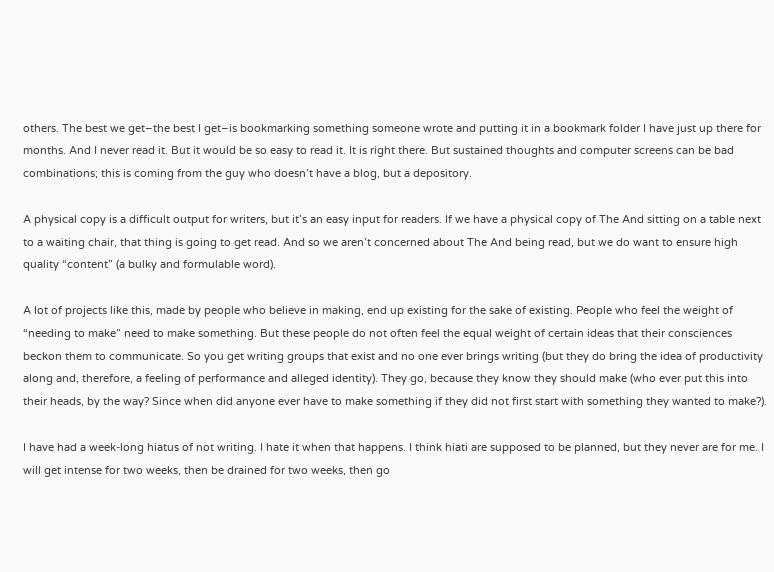others. The best we get–the best I get–is bookmarking something someone wrote and putting it in a bookmark folder I have just up there for months. And I never read it. But it would be so easy to read it. It is right there. But sustained thoughts and computer screens can be bad combinations; this is coming from the guy who doesn’t have a blog, but a depository.

A physical copy is a difficult output for writers, but it’s an easy input for readers. If we have a physical copy of The And sitting on a table next to a waiting chair, that thing is going to get read. And so we aren’t concerned about The And being read, but we do want to ensure high quality “content” (a bulky and formulable word).

A lot of projects like this, made by people who believe in making, end up existing for the sake of existing. People who feel the weight of “needing to make” need to make something. But these people do not often feel the equal weight of certain ideas that their consciences beckon them to communicate. So you get writing groups that exist and no one ever brings writing (but they do bring the idea of productivity along and, therefore, a feeling of performance and alleged identity). They go, because they know they should make (who ever put this into their heads, by the way? Since when did anyone ever have to make something if they did not first start with something they wanted to make?).

I have had a week-long hiatus of not writing. I hate it when that happens. I think hiati are supposed to be planned, but they never are for me. I will get intense for two weeks, then be drained for two weeks, then go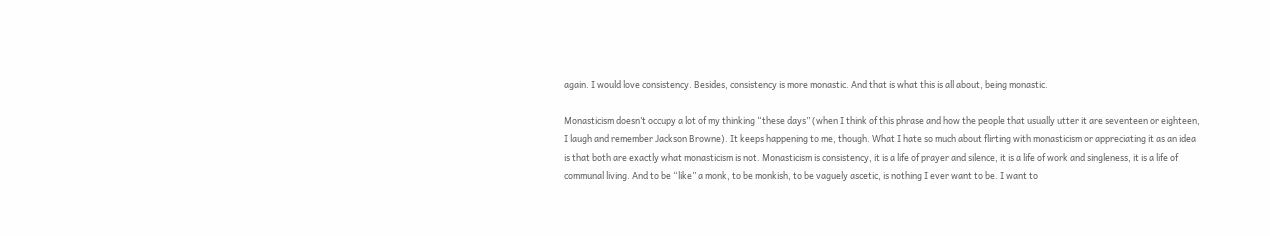again. I would love consistency. Besides, consistency is more monastic. And that is what this is all about, being monastic.

Monasticism doesn’t occupy a lot of my thinking “these days” (when I think of this phrase and how the people that usually utter it are seventeen or eighteen, I laugh and remember Jackson Browne). It keeps happening to me, though. What I hate so much about flirting with monasticism or appreciating it as an idea is that both are exactly what monasticism is not. Monasticism is consistency, it is a life of prayer and silence, it is a life of work and singleness, it is a life of communal living. And to be “like” a monk, to be monkish, to be vaguely ascetic, is nothing I ever want to be. I want to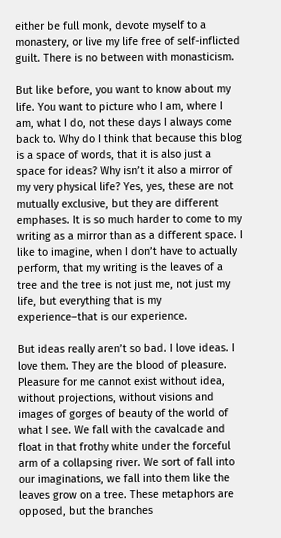either be full monk, devote myself to a monastery, or live my life free of self-inflicted guilt. There is no between with monasticism.

But like before, you want to know about my life. You want to picture who I am, where I am, what I do, not these days I always come back to. Why do I think that because this blog is a space of words, that it is also just a space for ideas? Why isn’t it also a mirror of my very physical life? Yes, yes, these are not mutually exclusive, but they are different emphases. It is so much harder to come to my writing as a mirror than as a different space. I like to imagine, when I don’t have to actually perform, that my writing is the leaves of a tree and the tree is not just me, not just my life, but everything that is my experience–that is our experience.

But ideas really aren’t so bad. I love ideas. I love them. They are the blood of pleasure. Pleasure for me cannot exist without idea, without projections, without visions and images of gorges of beauty of the world of what I see. We fall with the cavalcade and float in that frothy white under the forceful arm of a collapsing river. We sort of fall into our imaginations, we fall into them like the leaves grow on a tree. These metaphors are opposed, but the branches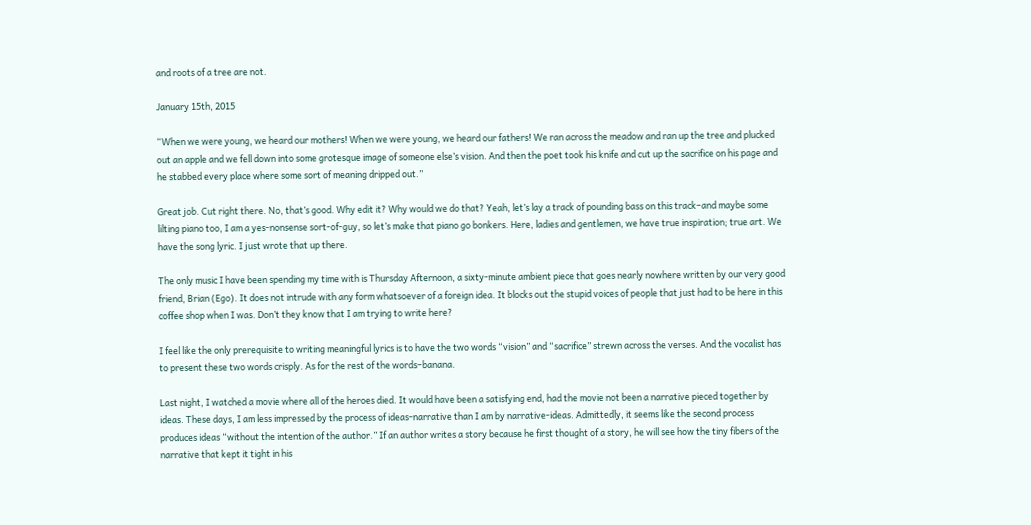and roots of a tree are not.

January 15th, 2015

“When we were young, we heard our mothers! When we were young, we heard our fathers! We ran across the meadow and ran up the tree and plucked out an apple and we fell down into some grotesque image of someone else’s vision. And then the poet took his knife and cut up the sacrifice on his page and he stabbed every place where some sort of meaning dripped out.”

Great job. Cut right there. No, that’s good. Why edit it? Why would we do that? Yeah, let’s lay a track of pounding bass on this track–and maybe some lilting piano too, I am a yes-nonsense sort-of-guy, so let’s make that piano go bonkers. Here, ladies and gentlemen, we have true inspiration; true art. We have the song lyric. I just wrote that up there.

The only music I have been spending my time with is Thursday Afternoon, a sixty-minute ambient piece that goes nearly nowhere written by our very good friend, Brian (Ego). It does not intrude with any form whatsoever of a foreign idea. It blocks out the stupid voices of people that just had to be here in this coffee shop when I was. Don’t they know that I am trying to write here?

I feel like the only prerequisite to writing meaningful lyrics is to have the two words “vision” and “sacrifice” strewn across the verses. And the vocalist has to present these two words crisply. As for the rest of the words–banana.

Last night, I watched a movie where all of the heroes died. It would have been a satisfying end, had the movie not been a narrative pieced together by ideas. These days, I am less impressed by the process of ideas-narrative than I am by narrative-ideas. Admittedly, it seems like the second process produces ideas “without the intention of the author.” If an author writes a story because he first thought of a story, he will see how the tiny fibers of the narrative that kept it tight in his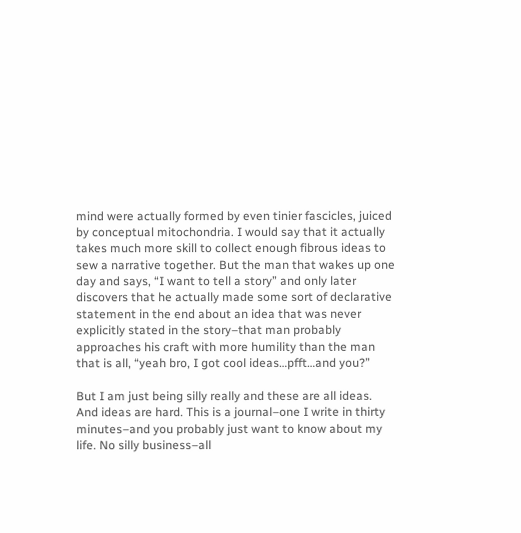mind were actually formed by even tinier fascicles, juiced by conceptual mitochondria. I would say that it actually takes much more skill to collect enough fibrous ideas to sew a narrative together. But the man that wakes up one day and says, “I want to tell a story” and only later discovers that he actually made some sort of declarative statement in the end about an idea that was never explicitly stated in the story–that man probably approaches his craft with more humility than the man that is all, “yeah bro, I got cool ideas…pfft…and you?”

But I am just being silly really and these are all ideas. And ideas are hard. This is a journal–one I write in thirty minutes–and you probably just want to know about my life. No silly business–all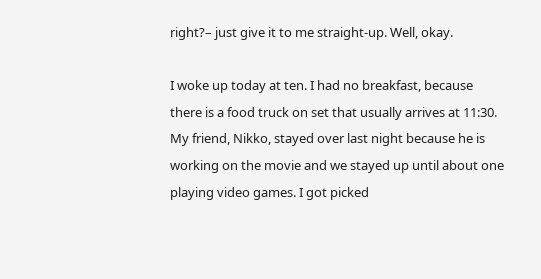right?– just give it to me straight-up. Well, okay.

I woke up today at ten. I had no breakfast, because there is a food truck on set that usually arrives at 11:30. My friend, Nikko, stayed over last night because he is working on the movie and we stayed up until about one playing video games. I got picked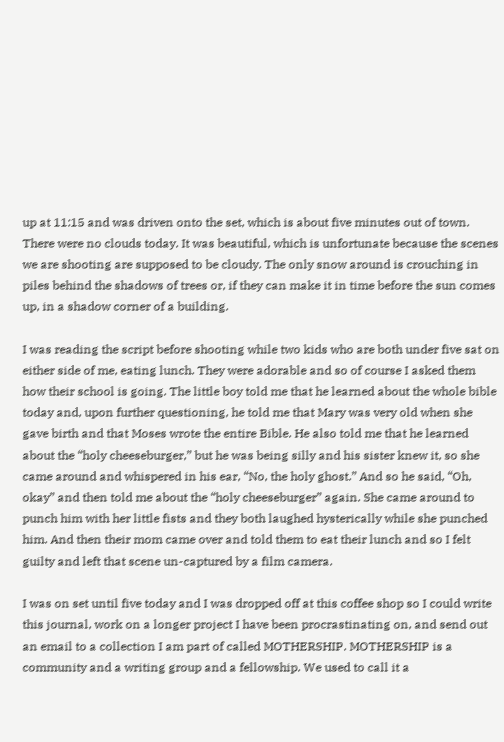up at 11:15 and was driven onto the set, which is about five minutes out of town. There were no clouds today. It was beautiful, which is unfortunate because the scenes we are shooting are supposed to be cloudy. The only snow around is crouching in piles behind the shadows of trees or, if they can make it in time before the sun comes up, in a shadow corner of a building.

I was reading the script before shooting while two kids who are both under five sat on either side of me, eating lunch. They were adorable and so of course I asked them how their school is going. The little boy told me that he learned about the whole bible today and, upon further questioning, he told me that Mary was very old when she gave birth and that Moses wrote the entire Bible. He also told me that he learned about the “holy cheeseburger,” but he was being silly and his sister knew it, so she came around and whispered in his ear, “No, the holy ghost.” And so he said, “Oh, okay” and then told me about the “holy cheeseburger” again. She came around to punch him with her little fists and they both laughed hysterically while she punched him. And then their mom came over and told them to eat their lunch and so I felt guilty and left that scene un-captured by a film camera.

I was on set until five today and I was dropped off at this coffee shop so I could write this journal, work on a longer project I have been procrastinating on, and send out an email to a collection I am part of called MOTHERSHIP. MOTHERSHIP is a community and a writing group and a fellowship. We used to call it a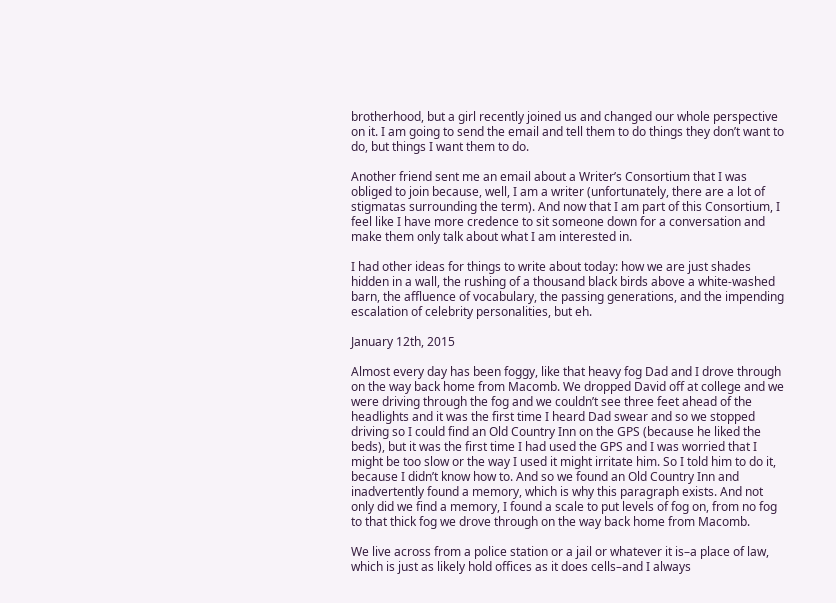brotherhood, but a girl recently joined us and changed our whole perspective on it. I am going to send the email and tell them to do things they don’t want to do, but things I want them to do.

Another friend sent me an email about a Writer’s Consortium that I was obliged to join because, well, I am a writer (unfortunately, there are a lot of stigmatas surrounding the term). And now that I am part of this Consortium, I feel like I have more credence to sit someone down for a conversation and make them only talk about what I am interested in.

I had other ideas for things to write about today: how we are just shades hidden in a wall, the rushing of a thousand black birds above a white-washed barn, the affluence of vocabulary, the passing generations, and the impending escalation of celebrity personalities, but eh.

January 12th, 2015

Almost every day has been foggy, like that heavy fog Dad and I drove through on the way back home from Macomb. We dropped David off at college and we were driving through the fog and we couldn’t see three feet ahead of the headlights and it was the first time I heard Dad swear and so we stopped driving so I could find an Old Country Inn on the GPS (because he liked the beds), but it was the first time I had used the GPS and I was worried that I might be too slow or the way I used it might irritate him. So I told him to do it, because I didn’t know how to. And so we found an Old Country Inn and inadvertently found a memory, which is why this paragraph exists. And not only did we find a memory, I found a scale to put levels of fog on, from no fog to that thick fog we drove through on the way back home from Macomb.

We live across from a police station or a jail or whatever it is–a place of law, which is just as likely hold offices as it does cells–and I always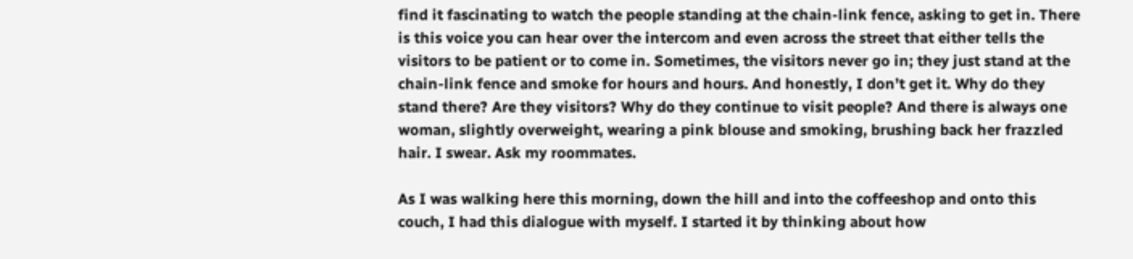find it fascinating to watch the people standing at the chain-link fence, asking to get in. There is this voice you can hear over the intercom and even across the street that either tells the visitors to be patient or to come in. Sometimes, the visitors never go in; they just stand at the chain-link fence and smoke for hours and hours. And honestly, I don’t get it. Why do they stand there? Are they visitors? Why do they continue to visit people? And there is always one woman, slightly overweight, wearing a pink blouse and smoking, brushing back her frazzled hair. I swear. Ask my roommates.

As I was walking here this morning, down the hill and into the coffeeshop and onto this couch, I had this dialogue with myself. I started it by thinking about how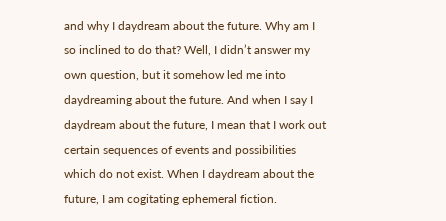and why I daydream about the future. Why am I so inclined to do that? Well, I didn’t answer my own question, but it somehow led me into daydreaming about the future. And when I say I daydream about the future, I mean that I work out certain sequences of events and possibilities which do not exist. When I daydream about the future, I am cogitating ephemeral fiction.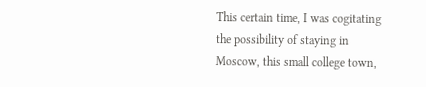This certain time, I was cogitating the possibility of staying in Moscow, this small college town,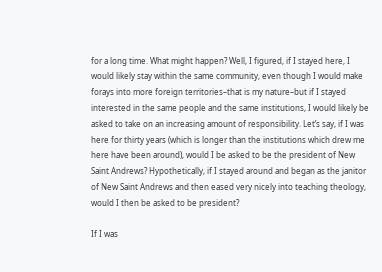for a long time. What might happen? Well, I figured, if I stayed here, I would likely stay within the same community, even though I would make forays into more foreign territories–that is my nature–but if I stayed interested in the same people and the same institutions, I would likely be asked to take on an increasing amount of responsibility. Let’s say, if I was here for thirty years (which is longer than the institutions which drew me here have been around), would I be asked to be the president of New Saint Andrews? Hypothetically, if I stayed around and began as the janitor of New Saint Andrews and then eased very nicely into teaching theology, would I then be asked to be president?

If I was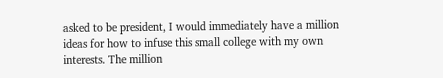asked to be president, I would immediately have a million ideas for how to infuse this small college with my own interests. The million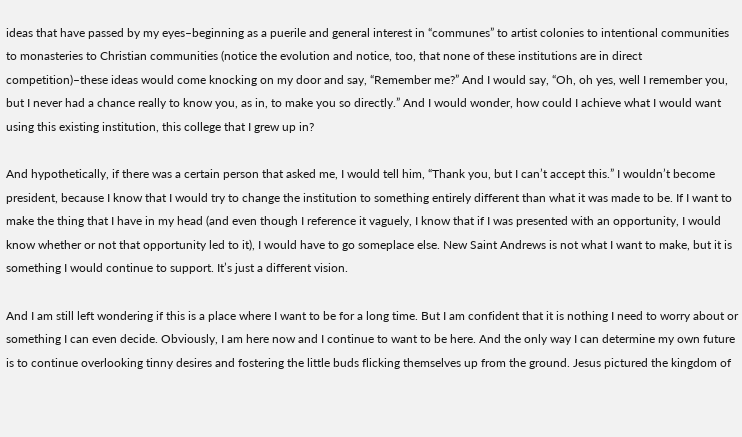ideas that have passed by my eyes–beginning as a puerile and general interest in “communes” to artist colonies to intentional communities to monasteries to Christian communities (notice the evolution and notice, too, that none of these institutions are in direct competition)–these ideas would come knocking on my door and say, “Remember me?” And I would say, “Oh, oh yes, well I remember you, but I never had a chance really to know you, as in, to make you so directly.” And I would wonder, how could I achieve what I would want using this existing institution, this college that I grew up in?

And hypothetically, if there was a certain person that asked me, I would tell him, “Thank you, but I can’t accept this.” I wouldn’t become president, because I know that I would try to change the institution to something entirely different than what it was made to be. If I want to make the thing that I have in my head (and even though I reference it vaguely, I know that if I was presented with an opportunity, I would know whether or not that opportunity led to it), I would have to go someplace else. New Saint Andrews is not what I want to make, but it is something I would continue to support. It’s just a different vision.

And I am still left wondering if this is a place where I want to be for a long time. But I am confident that it is nothing I need to worry about or something I can even decide. Obviously, I am here now and I continue to want to be here. And the only way I can determine my own future is to continue overlooking tinny desires and fostering the little buds flicking themselves up from the ground. Jesus pictured the kingdom of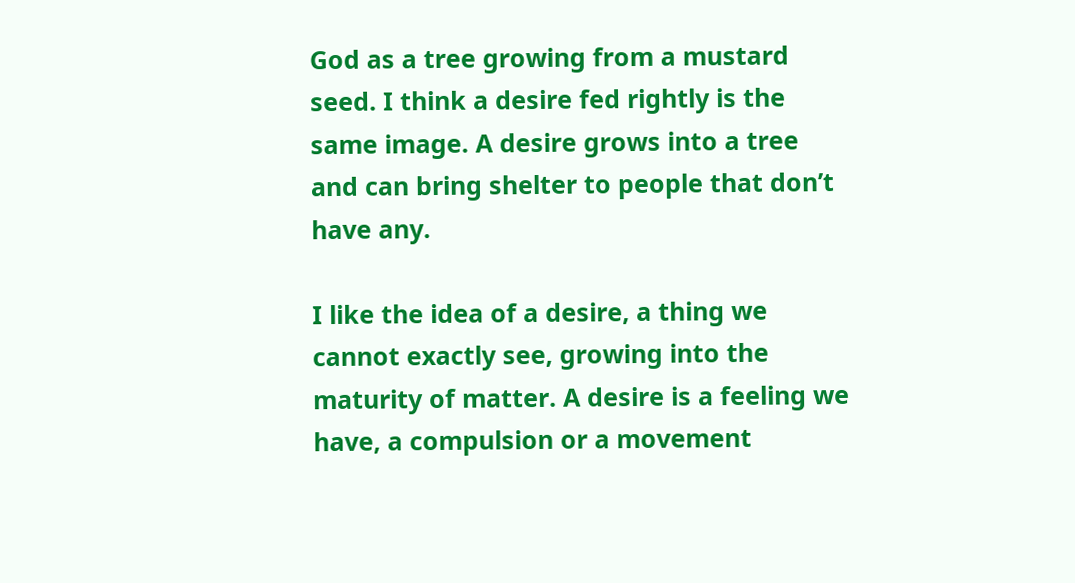God as a tree growing from a mustard seed. I think a desire fed rightly is the same image. A desire grows into a tree and can bring shelter to people that don’t have any.

I like the idea of a desire, a thing we cannot exactly see, growing into the maturity of matter. A desire is a feeling we have, a compulsion or a movement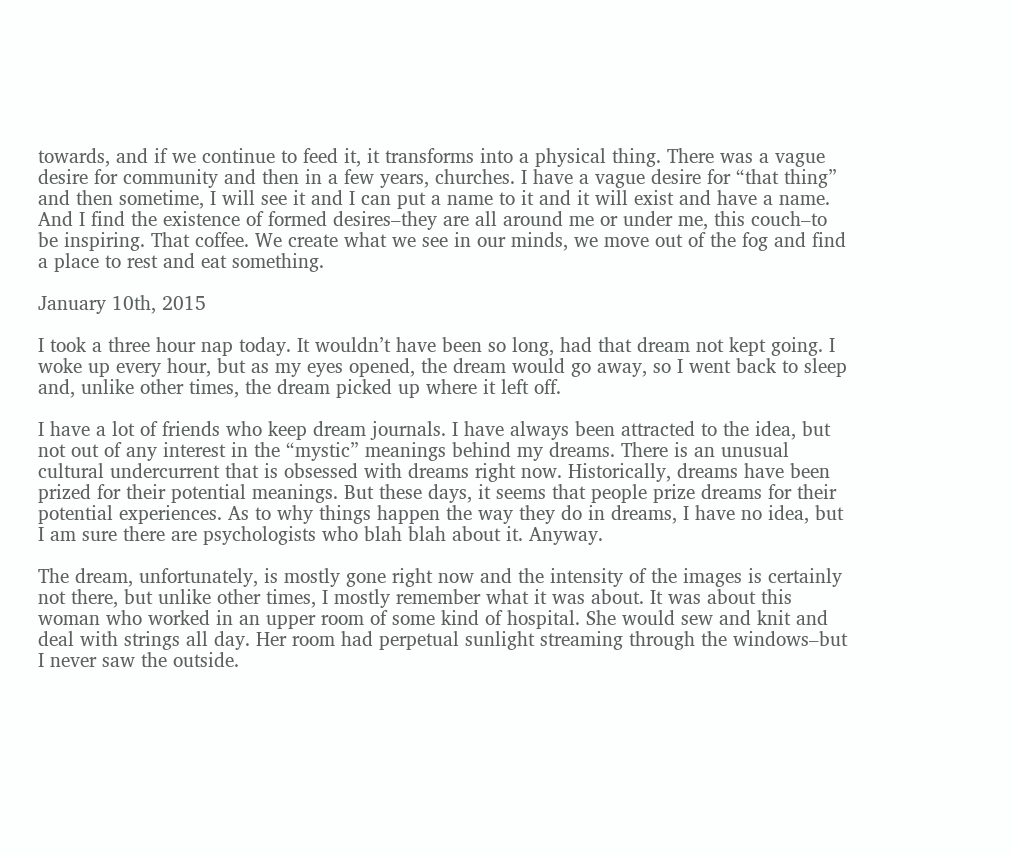towards, and if we continue to feed it, it transforms into a physical thing. There was a vague desire for community and then in a few years, churches. I have a vague desire for “that thing” and then sometime, I will see it and I can put a name to it and it will exist and have a name. And I find the existence of formed desires–they are all around me or under me, this couch–to be inspiring. That coffee. We create what we see in our minds, we move out of the fog and find a place to rest and eat something.

January 10th, 2015

I took a three hour nap today. It wouldn’t have been so long, had that dream not kept going. I woke up every hour, but as my eyes opened, the dream would go away, so I went back to sleep and, unlike other times, the dream picked up where it left off.

I have a lot of friends who keep dream journals. I have always been attracted to the idea, but not out of any interest in the “mystic” meanings behind my dreams. There is an unusual cultural undercurrent that is obsessed with dreams right now. Historically, dreams have been prized for their potential meanings. But these days, it seems that people prize dreams for their potential experiences. As to why things happen the way they do in dreams, I have no idea, but I am sure there are psychologists who blah blah about it. Anyway.

The dream, unfortunately, is mostly gone right now and the intensity of the images is certainly not there, but unlike other times, I mostly remember what it was about. It was about this woman who worked in an upper room of some kind of hospital. She would sew and knit and deal with strings all day. Her room had perpetual sunlight streaming through the windows–but I never saw the outside.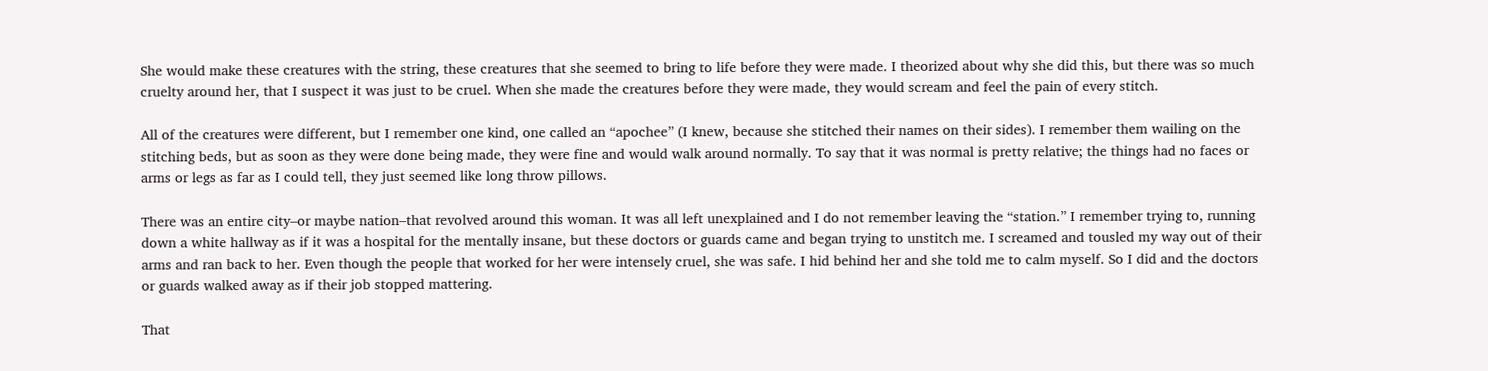She would make these creatures with the string, these creatures that she seemed to bring to life before they were made. I theorized about why she did this, but there was so much cruelty around her, that I suspect it was just to be cruel. When she made the creatures before they were made, they would scream and feel the pain of every stitch.

All of the creatures were different, but I remember one kind, one called an “apochee” (I knew, because she stitched their names on their sides). I remember them wailing on the stitching beds, but as soon as they were done being made, they were fine and would walk around normally. To say that it was normal is pretty relative; the things had no faces or arms or legs as far as I could tell, they just seemed like long throw pillows.

There was an entire city–or maybe nation–that revolved around this woman. It was all left unexplained and I do not remember leaving the “station.” I remember trying to, running down a white hallway as if it was a hospital for the mentally insane, but these doctors or guards came and began trying to unstitch me. I screamed and tousled my way out of their arms and ran back to her. Even though the people that worked for her were intensely cruel, she was safe. I hid behind her and she told me to calm myself. So I did and the doctors or guards walked away as if their job stopped mattering.

That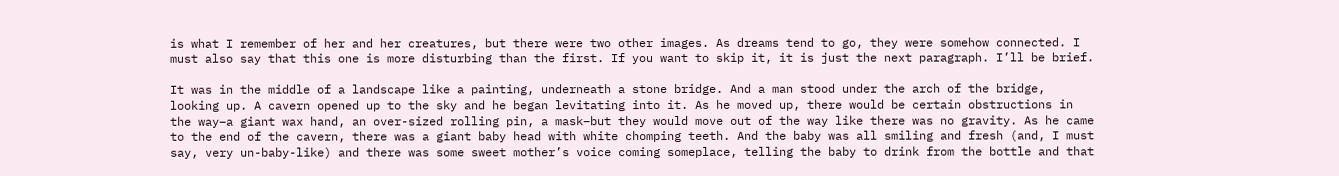is what I remember of her and her creatures, but there were two other images. As dreams tend to go, they were somehow connected. I must also say that this one is more disturbing than the first. If you want to skip it, it is just the next paragraph. I’ll be brief.

It was in the middle of a landscape like a painting, underneath a stone bridge. And a man stood under the arch of the bridge, looking up. A cavern opened up to the sky and he began levitating into it. As he moved up, there would be certain obstructions in the way–a giant wax hand, an over-sized rolling pin, a mask–but they would move out of the way like there was no gravity. As he came to the end of the cavern, there was a giant baby head with white chomping teeth. And the baby was all smiling and fresh (and, I must say, very un-baby-like) and there was some sweet mother’s voice coming someplace, telling the baby to drink from the bottle and that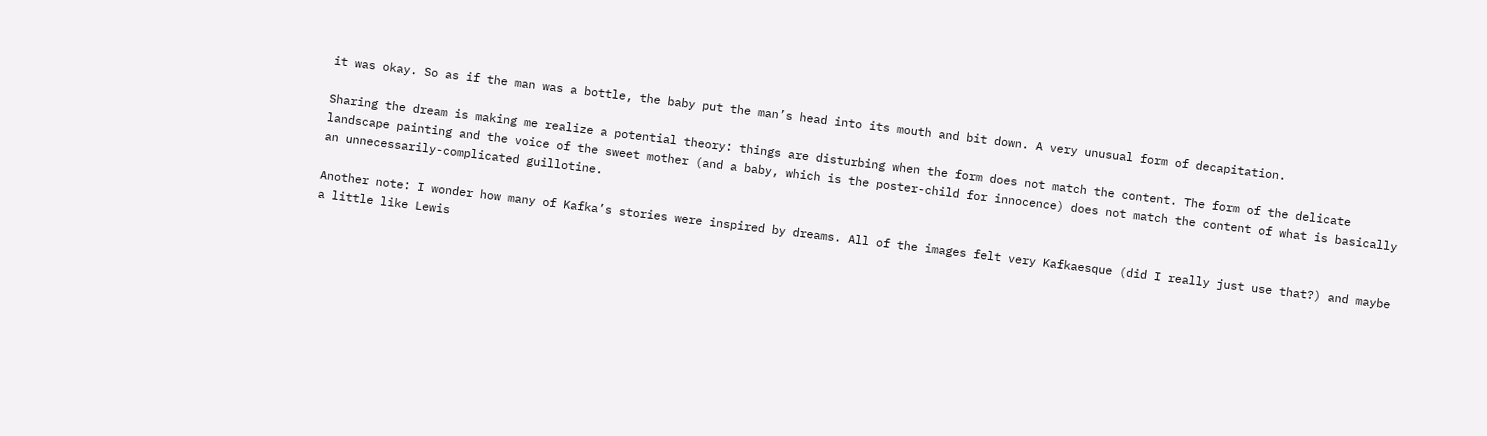it was okay. So as if the man was a bottle, the baby put the man’s head into its mouth and bit down. A very unusual form of decapitation.

Sharing the dream is making me realize a potential theory: things are disturbing when the form does not match the content. The form of the delicate landscape painting and the voice of the sweet mother (and a baby, which is the poster-child for innocence) does not match the content of what is basically an unnecessarily-complicated guillotine.

Another note: I wonder how many of Kafka’s stories were inspired by dreams. All of the images felt very Kafkaesque (did I really just use that?) and maybe a little like Lewis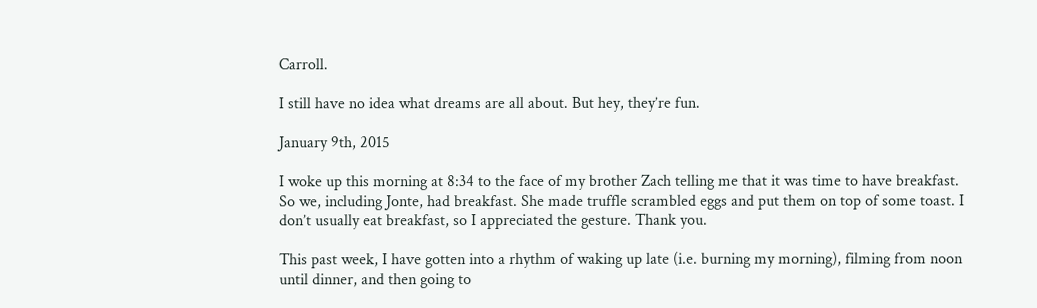Carroll.

I still have no idea what dreams are all about. But hey, they’re fun.

January 9th, 2015

I woke up this morning at 8:34 to the face of my brother Zach telling me that it was time to have breakfast. So we, including Jonte, had breakfast. She made truffle scrambled eggs and put them on top of some toast. I don’t usually eat breakfast, so I appreciated the gesture. Thank you.

This past week, I have gotten into a rhythm of waking up late (i.e. burning my morning), filming from noon until dinner, and then going to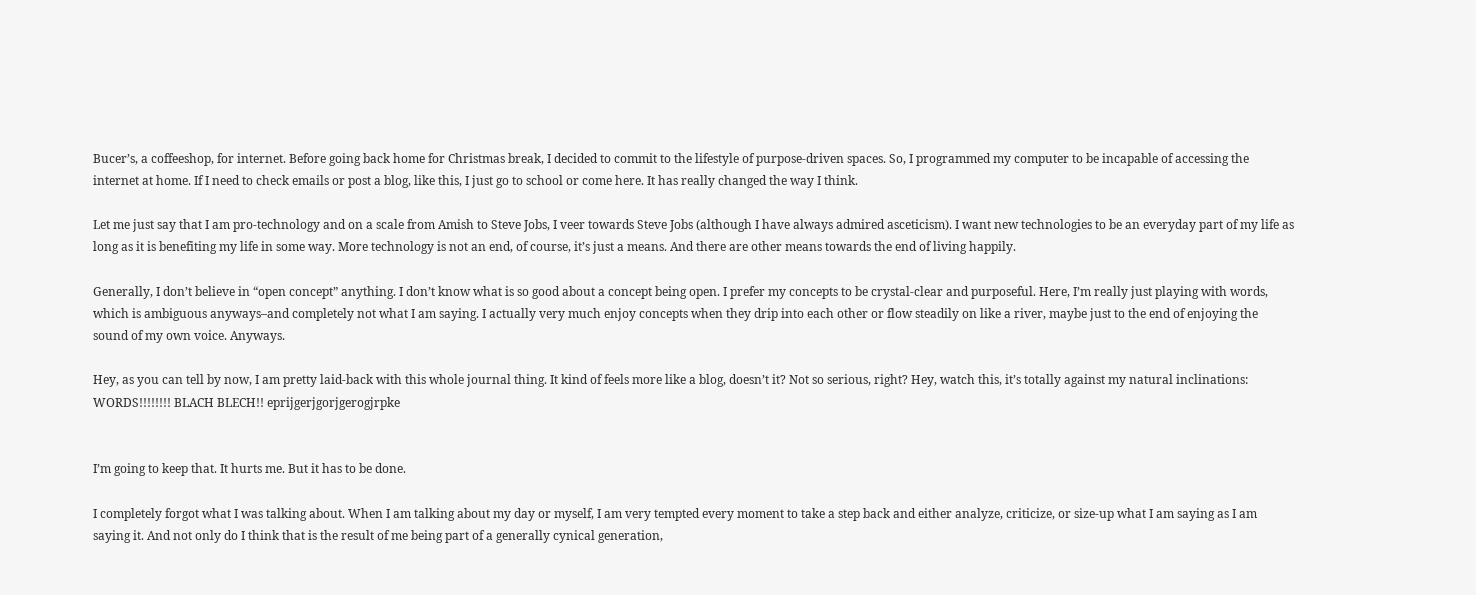Bucer’s, a coffeeshop, for internet. Before going back home for Christmas break, I decided to commit to the lifestyle of purpose-driven spaces. So, I programmed my computer to be incapable of accessing the internet at home. If I need to check emails or post a blog, like this, I just go to school or come here. It has really changed the way I think.

Let me just say that I am pro-technology and on a scale from Amish to Steve Jobs, I veer towards Steve Jobs (although I have always admired asceticism). I want new technologies to be an everyday part of my life as long as it is benefiting my life in some way. More technology is not an end, of course, it’s just a means. And there are other means towards the end of living happily.

Generally, I don’t believe in “open concept” anything. I don’t know what is so good about a concept being open. I prefer my concepts to be crystal-clear and purposeful. Here, I’m really just playing with words, which is ambiguous anyways–and completely not what I am saying. I actually very much enjoy concepts when they drip into each other or flow steadily on like a river, maybe just to the end of enjoying the sound of my own voice. Anyways.

Hey, as you can tell by now, I am pretty laid-back with this whole journal thing. It kind of feels more like a blog, doesn’t it? Not so serious, right? Hey, watch this, it’s totally against my natural inclinations: WORDS!!!!!!!! BLACH BLECH!! eprijgerjgorjgerogjrpke


I’m going to keep that. It hurts me. But it has to be done.

I completely forgot what I was talking about. When I am talking about my day or myself, I am very tempted every moment to take a step back and either analyze, criticize, or size-up what I am saying as I am saying it. And not only do I think that is the result of me being part of a generally cynical generation,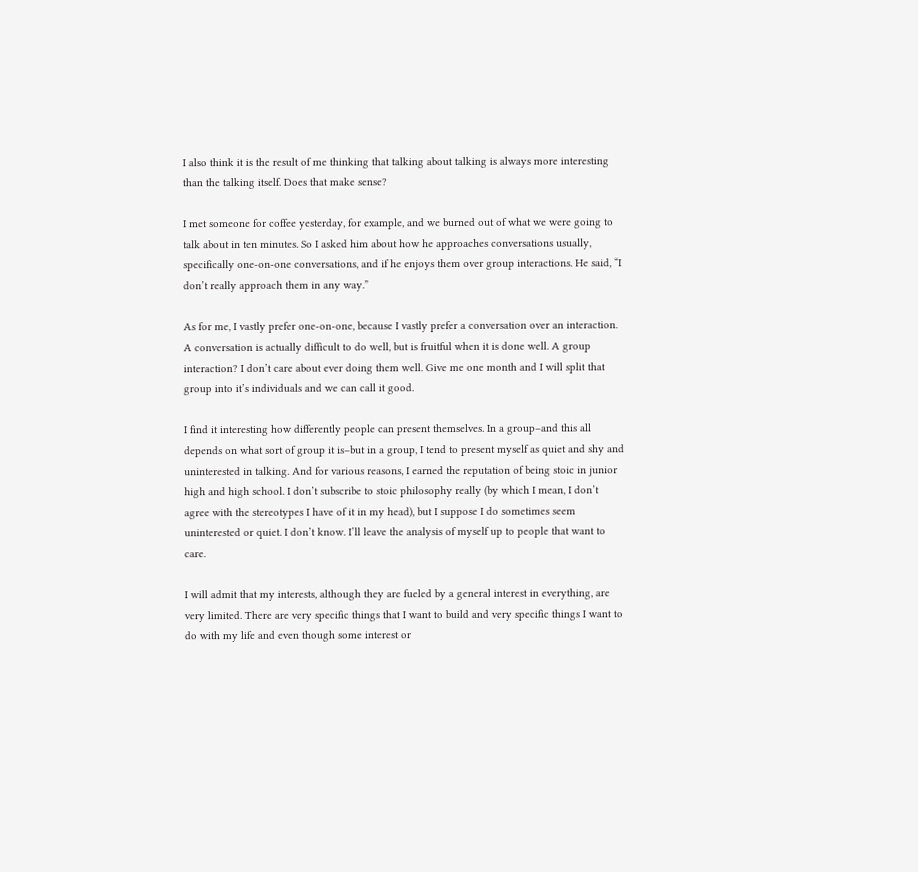I also think it is the result of me thinking that talking about talking is always more interesting than the talking itself. Does that make sense?

I met someone for coffee yesterday, for example, and we burned out of what we were going to talk about in ten minutes. So I asked him about how he approaches conversations usually, specifically one-on-one conversations, and if he enjoys them over group interactions. He said, “I don’t really approach them in any way.”

As for me, I vastly prefer one-on-one, because I vastly prefer a conversation over an interaction. A conversation is actually difficult to do well, but is fruitful when it is done well. A group interaction? I don’t care about ever doing them well. Give me one month and I will split that group into it’s individuals and we can call it good.

I find it interesting how differently people can present themselves. In a group–and this all depends on what sort of group it is–but in a group, I tend to present myself as quiet and shy and uninterested in talking. And for various reasons, I earned the reputation of being stoic in junior high and high school. I don’t subscribe to stoic philosophy really (by which I mean, I don’t agree with the stereotypes I have of it in my head), but I suppose I do sometimes seem uninterested or quiet. I don’t know. I’ll leave the analysis of myself up to people that want to care.

I will admit that my interests, although they are fueled by a general interest in everything, are very limited. There are very specific things that I want to build and very specific things I want to do with my life and even though some interest or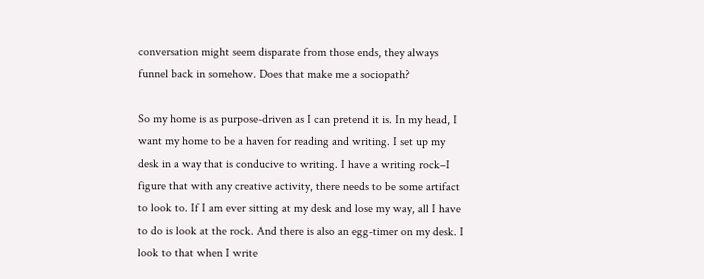conversation might seem disparate from those ends, they always funnel back in somehow. Does that make me a sociopath?

So my home is as purpose-driven as I can pretend it is. In my head, I want my home to be a haven for reading and writing. I set up my desk in a way that is conducive to writing. I have a writing rock–I figure that with any creative activity, there needs to be some artifact to look to. If I am ever sitting at my desk and lose my way, all I have to do is look at the rock. And there is also an egg-timer on my desk. I look to that when I write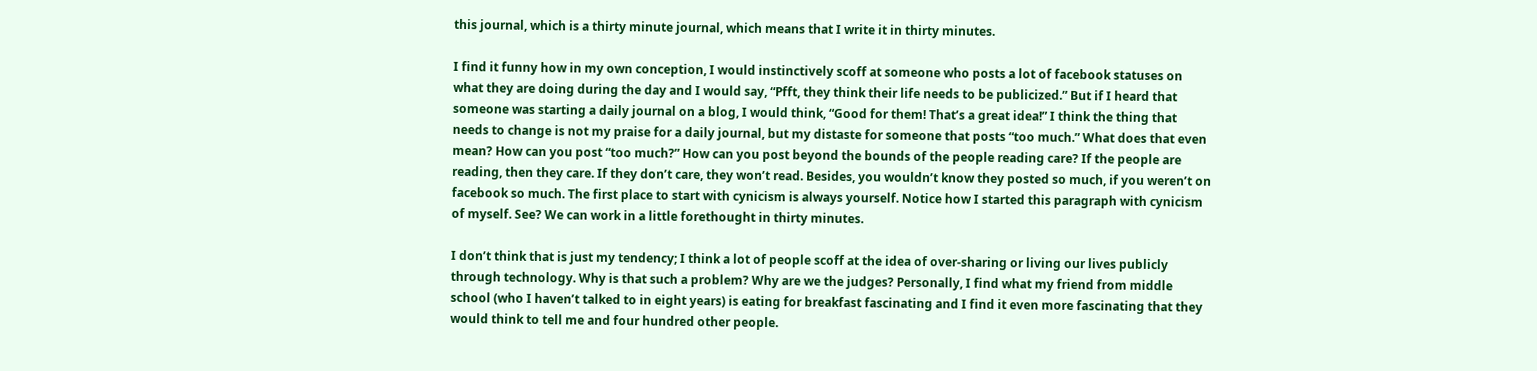this journal, which is a thirty minute journal, which means that I write it in thirty minutes.

I find it funny how in my own conception, I would instinctively scoff at someone who posts a lot of facebook statuses on what they are doing during the day and I would say, “Pfft, they think their life needs to be publicized.” But if I heard that someone was starting a daily journal on a blog, I would think, “Good for them! That’s a great idea!” I think the thing that needs to change is not my praise for a daily journal, but my distaste for someone that posts “too much.” What does that even mean? How can you post “too much?” How can you post beyond the bounds of the people reading care? If the people are reading, then they care. If they don’t care, they won’t read. Besides, you wouldn’t know they posted so much, if you weren’t on facebook so much. The first place to start with cynicism is always yourself. Notice how I started this paragraph with cynicism of myself. See? We can work in a little forethought in thirty minutes.

I don’t think that is just my tendency; I think a lot of people scoff at the idea of over-sharing or living our lives publicly through technology. Why is that such a problem? Why are we the judges? Personally, I find what my friend from middle school (who I haven’t talked to in eight years) is eating for breakfast fascinating and I find it even more fascinating that they would think to tell me and four hundred other people.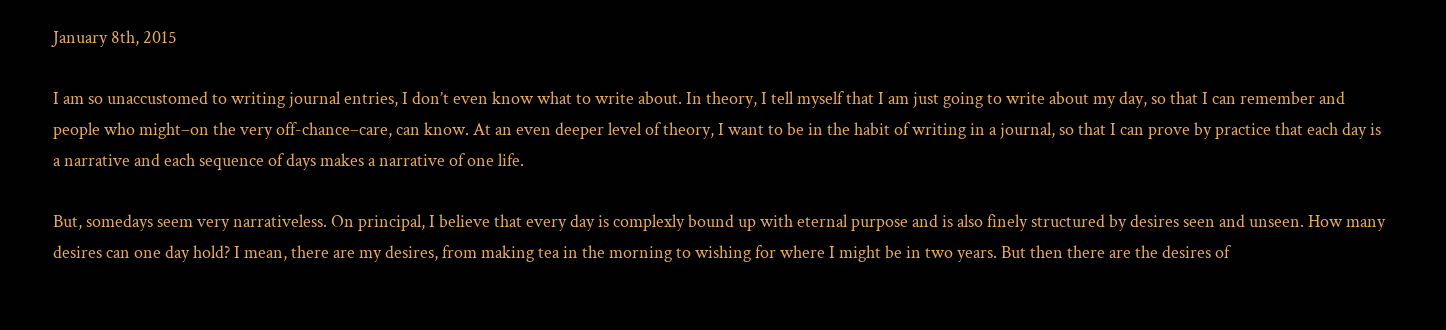January 8th, 2015

I am so unaccustomed to writing journal entries, I don’t even know what to write about. In theory, I tell myself that I am just going to write about my day, so that I can remember and people who might–on the very off-chance–care, can know. At an even deeper level of theory, I want to be in the habit of writing in a journal, so that I can prove by practice that each day is a narrative and each sequence of days makes a narrative of one life.

But, somedays seem very narrativeless. On principal, I believe that every day is complexly bound up with eternal purpose and is also finely structured by desires seen and unseen. How many desires can one day hold? I mean, there are my desires, from making tea in the morning to wishing for where I might be in two years. But then there are the desires of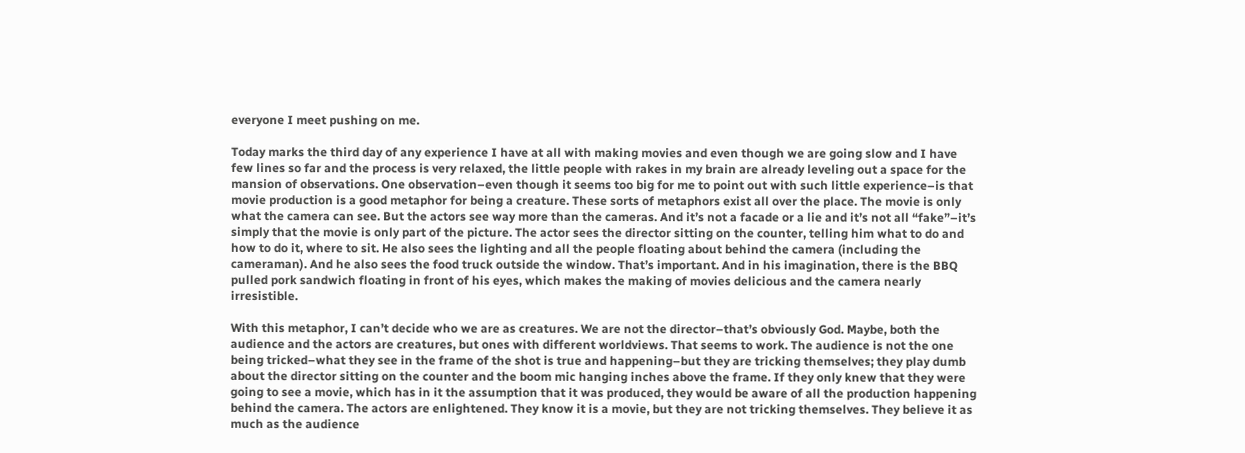everyone I meet pushing on me.

Today marks the third day of any experience I have at all with making movies and even though we are going slow and I have few lines so far and the process is very relaxed, the little people with rakes in my brain are already leveling out a space for the mansion of observations. One observation–even though it seems too big for me to point out with such little experience–is that movie production is a good metaphor for being a creature. These sorts of metaphors exist all over the place. The movie is only what the camera can see. But the actors see way more than the cameras. And it’s not a facade or a lie and it’s not all “fake”–it’s simply that the movie is only part of the picture. The actor sees the director sitting on the counter, telling him what to do and how to do it, where to sit. He also sees the lighting and all the people floating about behind the camera (including the cameraman). And he also sees the food truck outside the window. That’s important. And in his imagination, there is the BBQ pulled pork sandwich floating in front of his eyes, which makes the making of movies delicious and the camera nearly irresistible.

With this metaphor, I can’t decide who we are as creatures. We are not the director–that’s obviously God. Maybe, both the audience and the actors are creatures, but ones with different worldviews. That seems to work. The audience is not the one being tricked–what they see in the frame of the shot is true and happening–but they are tricking themselves; they play dumb about the director sitting on the counter and the boom mic hanging inches above the frame. If they only knew that they were going to see a movie, which has in it the assumption that it was produced, they would be aware of all the production happening behind the camera. The actors are enlightened. They know it is a movie, but they are not tricking themselves. They believe it as much as the audience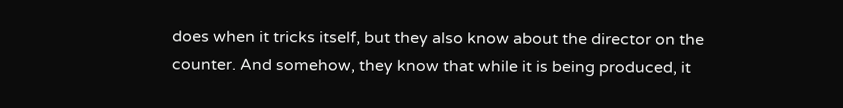does when it tricks itself, but they also know about the director on the counter. And somehow, they know that while it is being produced, it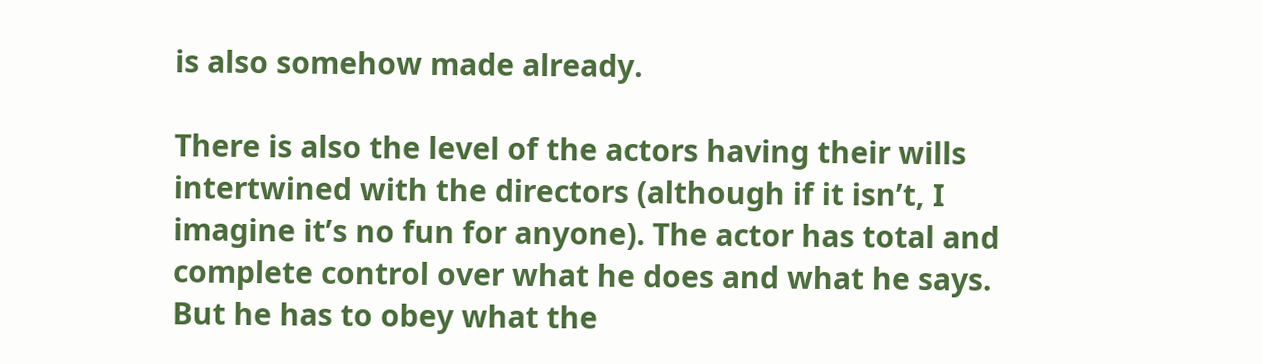is also somehow made already.

There is also the level of the actors having their wills intertwined with the directors (although if it isn’t, I imagine it’s no fun for anyone). The actor has total and complete control over what he does and what he says. But he has to obey what the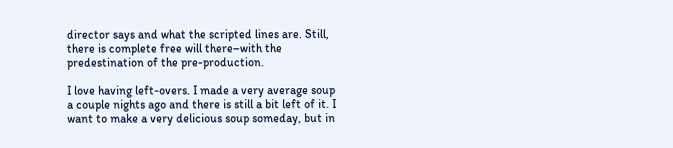director says and what the scripted lines are. Still, there is complete free will there–with the predestination of the pre-production.

I love having left-overs. I made a very average soup a couple nights ago and there is still a bit left of it. I want to make a very delicious soup someday, but in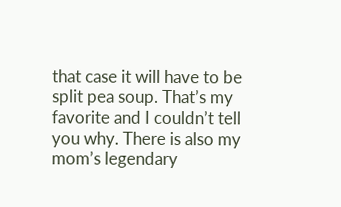that case it will have to be split pea soup. That’s my favorite and I couldn’t tell you why. There is also my mom’s legendary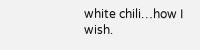white chili…how I wish.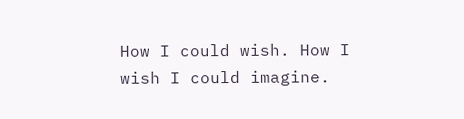How I could wish. How I wish I could imagine.